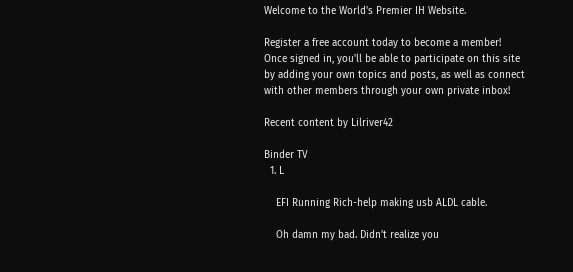Welcome to the World's Premier IH Website.

Register a free account today to become a member! Once signed in, you'll be able to participate on this site by adding your own topics and posts, as well as connect with other members through your own private inbox!

Recent content by Lilriver42

Binder TV
  1. L

    EFI Running Rich-help making usb ALDL cable.

    Oh damn my bad. Didn’t realize you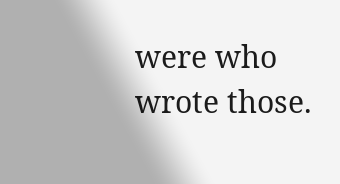were who wrote those.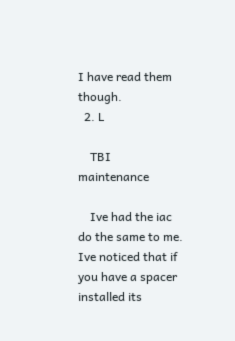I have read them though.
  2. L

    TBI maintenance

    Ive had the iac do the same to me. Ive noticed that if you have a spacer installed its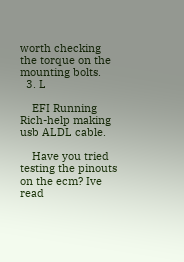worth checking the torque on the mounting bolts.
  3. L

    EFI Running Rich-help making usb ALDL cable.

    Have you tried testing the pinouts on the ecm? Ive read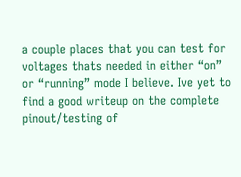a couple places that you can test for voltages thats needed in either “on” or “running” mode I believe. Ive yet to find a good writeup on the complete pinout/testing of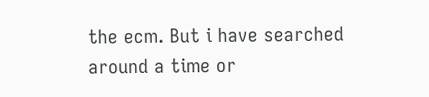the ecm. But i have searched around a time or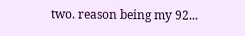two. reason being my 92...